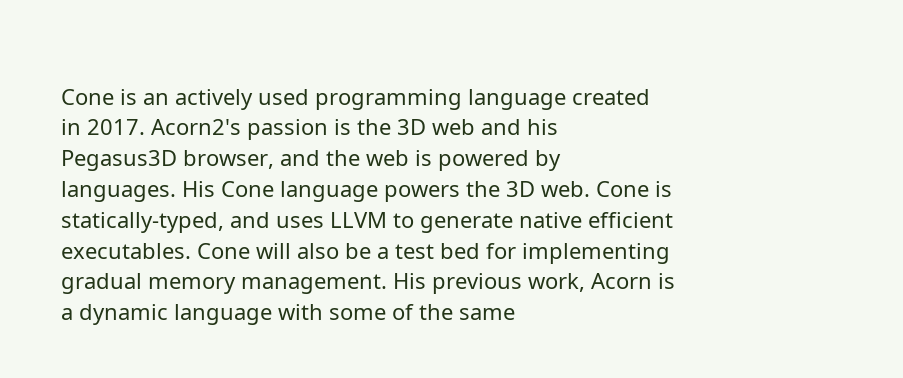Cone is an actively used programming language created in 2017. Acorn2's passion is the 3D web and his Pegasus3D browser, and the web is powered by languages. His Cone language powers the 3D web. Cone is statically-typed, and uses LLVM to generate native efficient executables. Cone will also be a test bed for implementing gradual memory management. His previous work, Acorn is a dynamic language with some of the same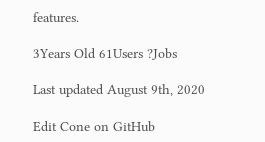features.

3Years Old 61Users ?Jobs

Last updated August 9th, 2020

Edit Cone on GitHub